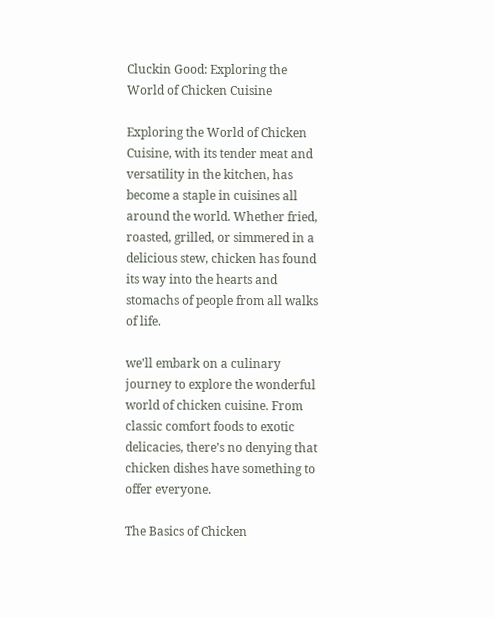Cluckin Good: Exploring the World of Chicken Cuisine

Exploring the World of Chicken Cuisine, with its tender meat and versatility in the kitchen, has become a staple in cuisines all around the world. Whether fried, roasted, grilled, or simmered in a delicious stew, chicken has found its way into the hearts and stomachs of people from all walks of life.

we’ll embark on a culinary journey to explore the wonderful world of chicken cuisine. From classic comfort foods to exotic delicacies, there’s no denying that chicken dishes have something to offer everyone.

The Basics of Chicken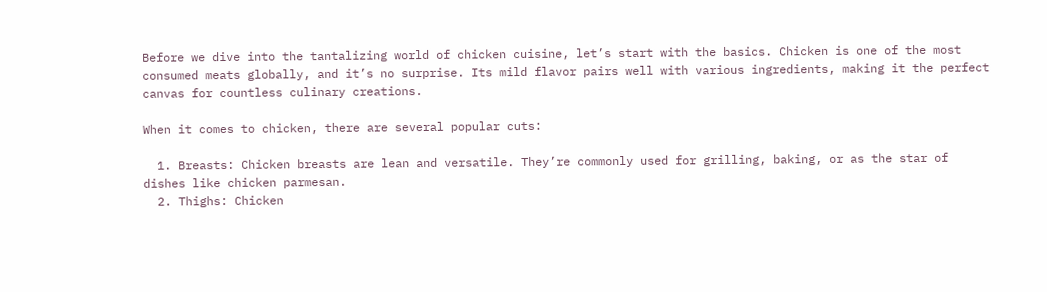Before we dive into the tantalizing world of chicken cuisine, let’s start with the basics. Chicken is one of the most consumed meats globally, and it’s no surprise. Its mild flavor pairs well with various ingredients, making it the perfect canvas for countless culinary creations.

When it comes to chicken, there are several popular cuts:

  1. Breasts: Chicken breasts are lean and versatile. They’re commonly used for grilling, baking, or as the star of dishes like chicken parmesan.
  2. Thighs: Chicken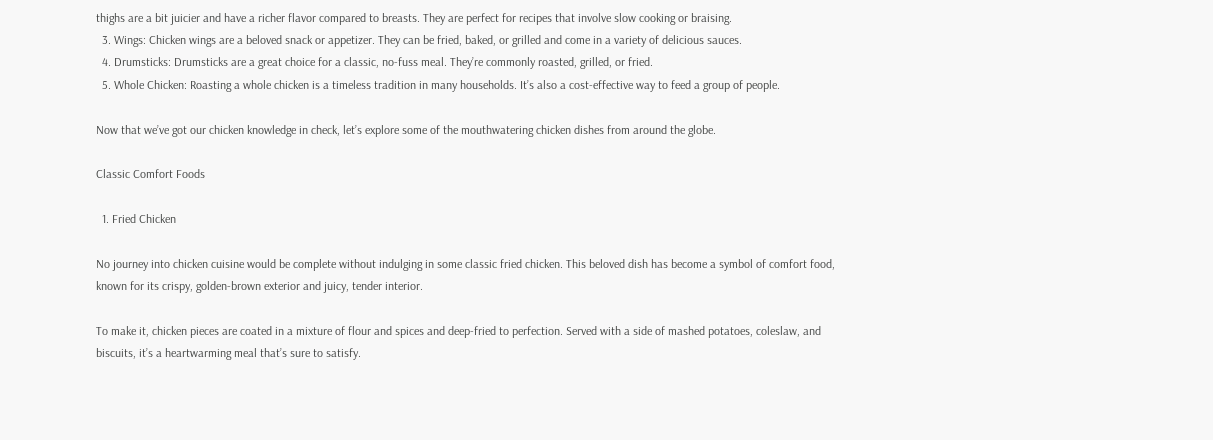thighs are a bit juicier and have a richer flavor compared to breasts. They are perfect for recipes that involve slow cooking or braising.
  3. Wings: Chicken wings are a beloved snack or appetizer. They can be fried, baked, or grilled and come in a variety of delicious sauces.
  4. Drumsticks: Drumsticks are a great choice for a classic, no-fuss meal. They’re commonly roasted, grilled, or fried.
  5. Whole Chicken: Roasting a whole chicken is a timeless tradition in many households. It’s also a cost-effective way to feed a group of people.

Now that we’ve got our chicken knowledge in check, let’s explore some of the mouthwatering chicken dishes from around the globe.

Classic Comfort Foods

  1. Fried Chicken

No journey into chicken cuisine would be complete without indulging in some classic fried chicken. This beloved dish has become a symbol of comfort food, known for its crispy, golden-brown exterior and juicy, tender interior.

To make it, chicken pieces are coated in a mixture of flour and spices and deep-fried to perfection. Served with a side of mashed potatoes, coleslaw, and biscuits, it’s a heartwarming meal that’s sure to satisfy.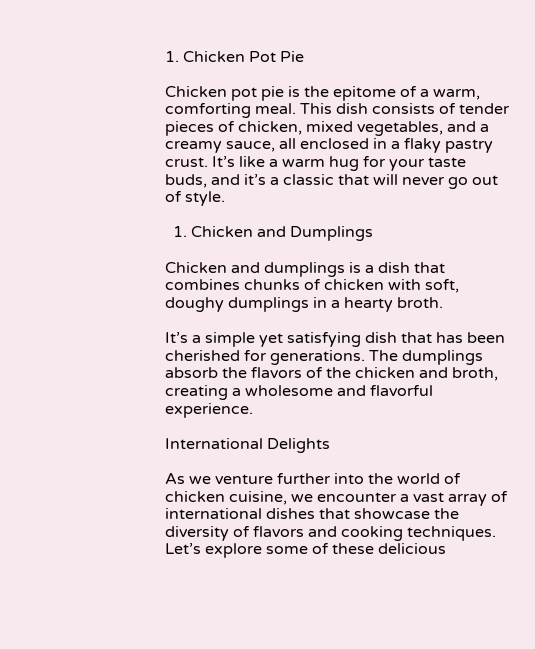1. Chicken Pot Pie

Chicken pot pie is the epitome of a warm, comforting meal. This dish consists of tender pieces of chicken, mixed vegetables, and a creamy sauce, all enclosed in a flaky pastry crust. It’s like a warm hug for your taste buds, and it’s a classic that will never go out of style.

  1. Chicken and Dumplings

Chicken and dumplings is a dish that combines chunks of chicken with soft, doughy dumplings in a hearty broth.

It’s a simple yet satisfying dish that has been cherished for generations. The dumplings absorb the flavors of the chicken and broth, creating a wholesome and flavorful experience.

International Delights

As we venture further into the world of chicken cuisine, we encounter a vast array of international dishes that showcase the diversity of flavors and cooking techniques. Let’s explore some of these delicious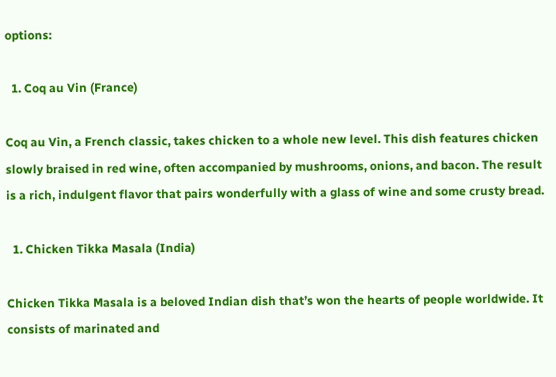options:

  1. Coq au Vin (France)

Coq au Vin, a French classic, takes chicken to a whole new level. This dish features chicken slowly braised in red wine, often accompanied by mushrooms, onions, and bacon. The result is a rich, indulgent flavor that pairs wonderfully with a glass of wine and some crusty bread.

  1. Chicken Tikka Masala (India)

Chicken Tikka Masala is a beloved Indian dish that’s won the hearts of people worldwide. It consists of marinated and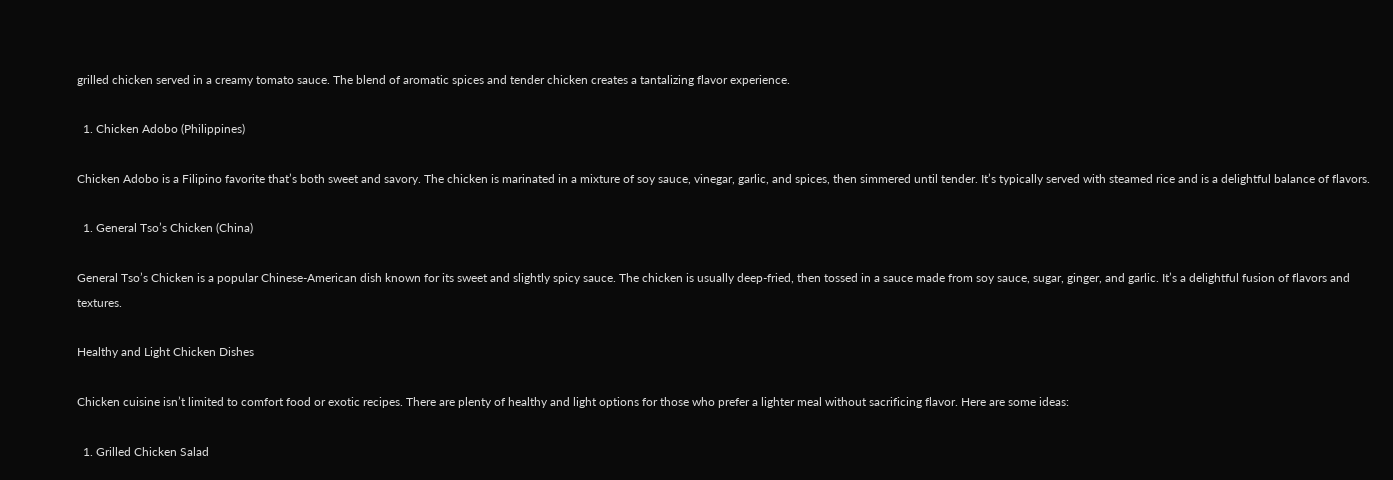grilled chicken served in a creamy tomato sauce. The blend of aromatic spices and tender chicken creates a tantalizing flavor experience.

  1. Chicken Adobo (Philippines)

Chicken Adobo is a Filipino favorite that’s both sweet and savory. The chicken is marinated in a mixture of soy sauce, vinegar, garlic, and spices, then simmered until tender. It’s typically served with steamed rice and is a delightful balance of flavors.

  1. General Tso’s Chicken (China)

General Tso’s Chicken is a popular Chinese-American dish known for its sweet and slightly spicy sauce. The chicken is usually deep-fried, then tossed in a sauce made from soy sauce, sugar, ginger, and garlic. It’s a delightful fusion of flavors and textures.

Healthy and Light Chicken Dishes

Chicken cuisine isn’t limited to comfort food or exotic recipes. There are plenty of healthy and light options for those who prefer a lighter meal without sacrificing flavor. Here are some ideas:

  1. Grilled Chicken Salad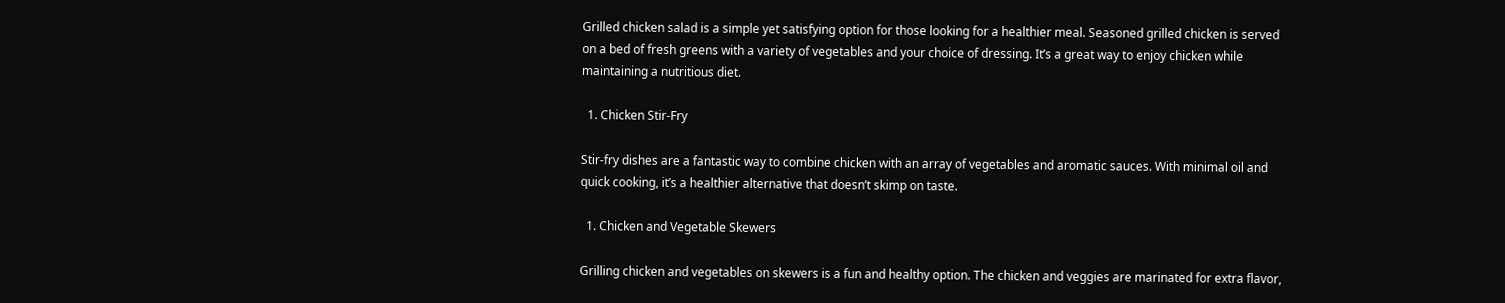Grilled chicken salad is a simple yet satisfying option for those looking for a healthier meal. Seasoned grilled chicken is served on a bed of fresh greens with a variety of vegetables and your choice of dressing. It’s a great way to enjoy chicken while maintaining a nutritious diet.

  1. Chicken Stir-Fry

Stir-fry dishes are a fantastic way to combine chicken with an array of vegetables and aromatic sauces. With minimal oil and quick cooking, it’s a healthier alternative that doesn’t skimp on taste.

  1. Chicken and Vegetable Skewers

Grilling chicken and vegetables on skewers is a fun and healthy option. The chicken and veggies are marinated for extra flavor,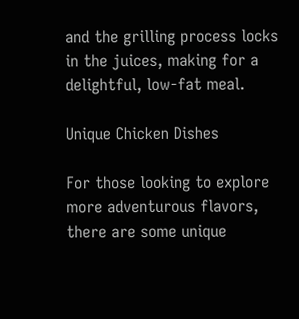and the grilling process locks in the juices, making for a delightful, low-fat meal.

Unique Chicken Dishes

For those looking to explore more adventurous flavors, there are some unique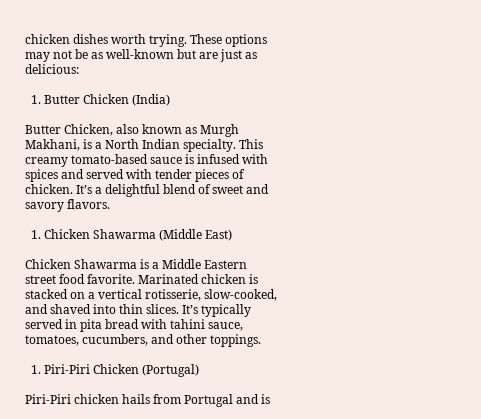chicken dishes worth trying. These options may not be as well-known but are just as delicious:

  1. Butter Chicken (India)

Butter Chicken, also known as Murgh Makhani, is a North Indian specialty. This creamy tomato-based sauce is infused with spices and served with tender pieces of chicken. It’s a delightful blend of sweet and savory flavors.

  1. Chicken Shawarma (Middle East)

Chicken Shawarma is a Middle Eastern street food favorite. Marinated chicken is stacked on a vertical rotisserie, slow-cooked, and shaved into thin slices. It’s typically served in pita bread with tahini sauce, tomatoes, cucumbers, and other toppings.

  1. Piri-Piri Chicken (Portugal)

Piri-Piri chicken hails from Portugal and is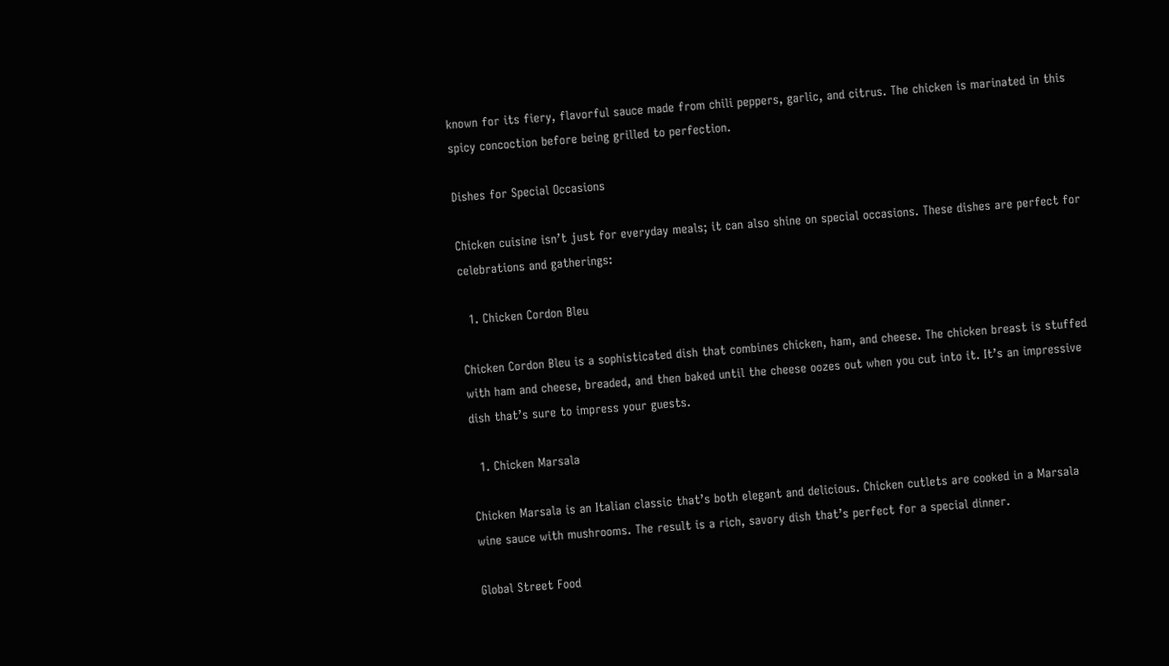known for its fiery, flavorful sauce made from chili peppers, garlic, and citrus. The chicken is marinated in this spicy concoction before being grilled to perfection.

Dishes for Special Occasions

Chicken cuisine isn’t just for everyday meals; it can also shine on special occasions. These dishes are perfect for celebrations and gatherings:

  1. Chicken Cordon Bleu

Chicken Cordon Bleu is a sophisticated dish that combines chicken, ham, and cheese. The chicken breast is stuffed with ham and cheese, breaded, and then baked until the cheese oozes out when you cut into it. It’s an impressive dish that’s sure to impress your guests.

  1. Chicken Marsala

Chicken Marsala is an Italian classic that’s both elegant and delicious. Chicken cutlets are cooked in a Marsala wine sauce with mushrooms. The result is a rich, savory dish that’s perfect for a special dinner.

Global Street Food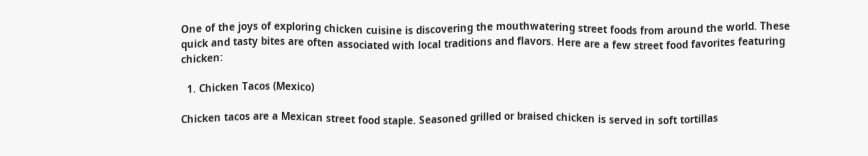One of the joys of exploring chicken cuisine is discovering the mouthwatering street foods from around the world. These quick and tasty bites are often associated with local traditions and flavors. Here are a few street food favorites featuring chicken:

  1. Chicken Tacos (Mexico)

Chicken tacos are a Mexican street food staple. Seasoned grilled or braised chicken is served in soft tortillas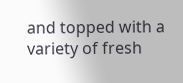and topped with a variety of fresh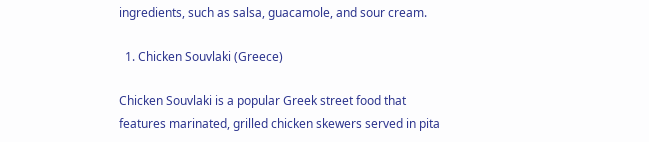ingredients, such as salsa, guacamole, and sour cream.

  1. Chicken Souvlaki (Greece)

Chicken Souvlaki is a popular Greek street food that features marinated, grilled chicken skewers served in pita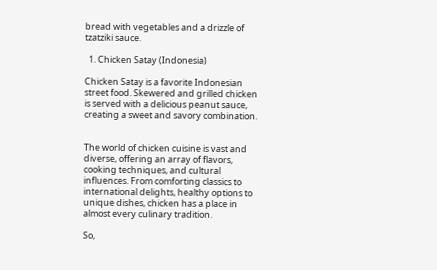bread with vegetables and a drizzle of tzatziki sauce.

  1. Chicken Satay (Indonesia)

Chicken Satay is a favorite Indonesian street food. Skewered and grilled chicken is served with a delicious peanut sauce, creating a sweet and savory combination.


The world of chicken cuisine is vast and diverse, offering an array of flavors, cooking techniques, and cultural influences. From comforting classics to international delights, healthy options to unique dishes, chicken has a place in almost every culinary tradition.

So,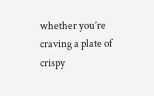whether you’re craving a plate of crispy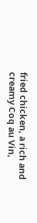fried chicken, a rich and creamy Coq au Vin,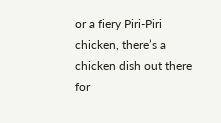or a fiery Piri-Piri chicken, there’s a chicken dish out there for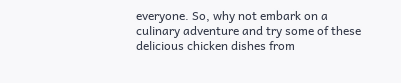everyone. So, why not embark on a culinary adventure and try some of these delicious chicken dishes from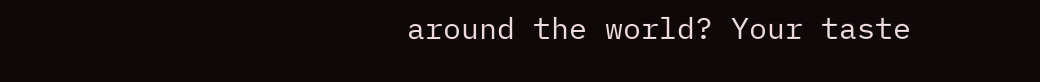around the world? Your taste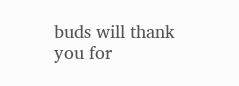buds will thank you for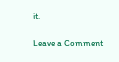it.

Leave a Comment